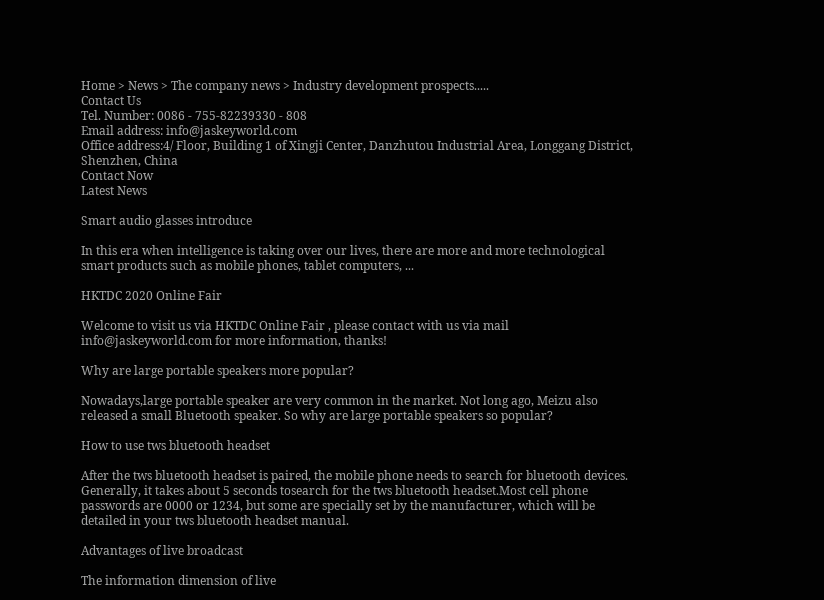Home > News > The company news > Industry development prospects.....
Contact Us
Tel. Number: 0086 - 755-82239330 - 808
Email address: info@jaskeyworld.com
Office address:4/ Floor, Building 1 of Xingji Center, Danzhutou Industrial Area, Longgang District, Shenzhen, China
Contact Now
Latest News

Smart audio glasses introduce

In this era when intelligence is taking over our lives, there are more and more technological smart products such as mobile phones, tablet computers, ...

HKTDC 2020 Online Fair

Welcome to visit us via HKTDC Online Fair , please contact with us via mail info@jaskeyworld.com for more information, thanks!

Why are large portable speakers more popular?

Nowadays,large portable speaker are very common in the market. Not long ago, Meizu also released a small Bluetooth speaker. So why are large portable speakers so popular?

How to use tws bluetooth headset

After the tws bluetooth headset is paired, the mobile phone needs to search for bluetooth devices. Generally, it takes about 5 seconds tosearch for the tws bluetooth headset.Most cell phone passwords are 0000 or 1234, but some are specially set by the manufacturer, which will be detailed in your tws bluetooth headset manual.

Advantages of live broadcast

The information dimension of live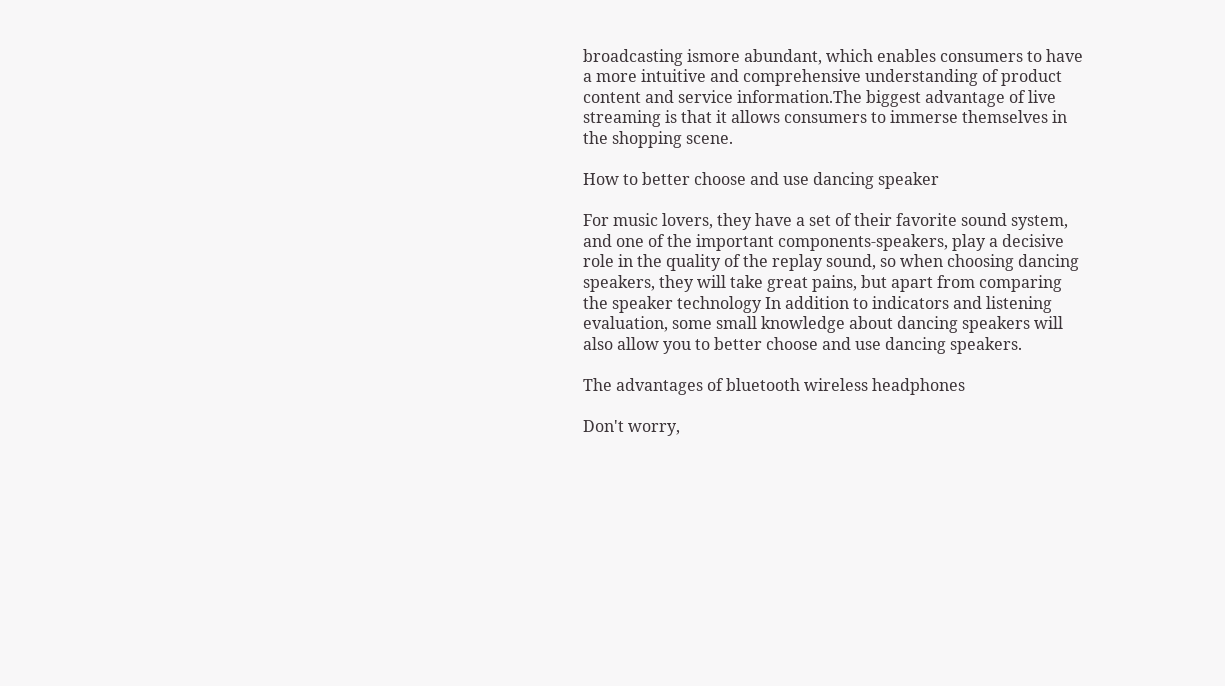broadcasting ismore abundant, which enables consumers to have a more intuitive and comprehensive understanding of product content and service information.The biggest advantage of live streaming is that it allows consumers to immerse themselves in the shopping scene.

How to better choose and use dancing speaker

For music lovers, they have a set of their favorite sound system, and one of the important components-speakers, play a decisive role in the quality of the replay sound, so when choosing dancing speakers, they will take great pains, but apart from comparing the speaker technology In addition to indicators and listening evaluation, some small knowledge about dancing speakers will also allow you to better choose and use dancing speakers.

The advantages of bluetooth wireless headphones

Don't worry,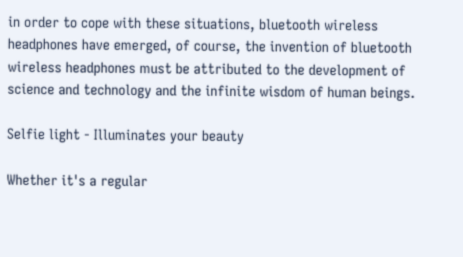in order to cope with these situations, bluetooth wireless headphones have emerged, of course, the invention of bluetooth wireless headphones must be attributed to the development of science and technology and the infinite wisdom of human beings.

Selfie light - Illuminates your beauty

Whether it's a regular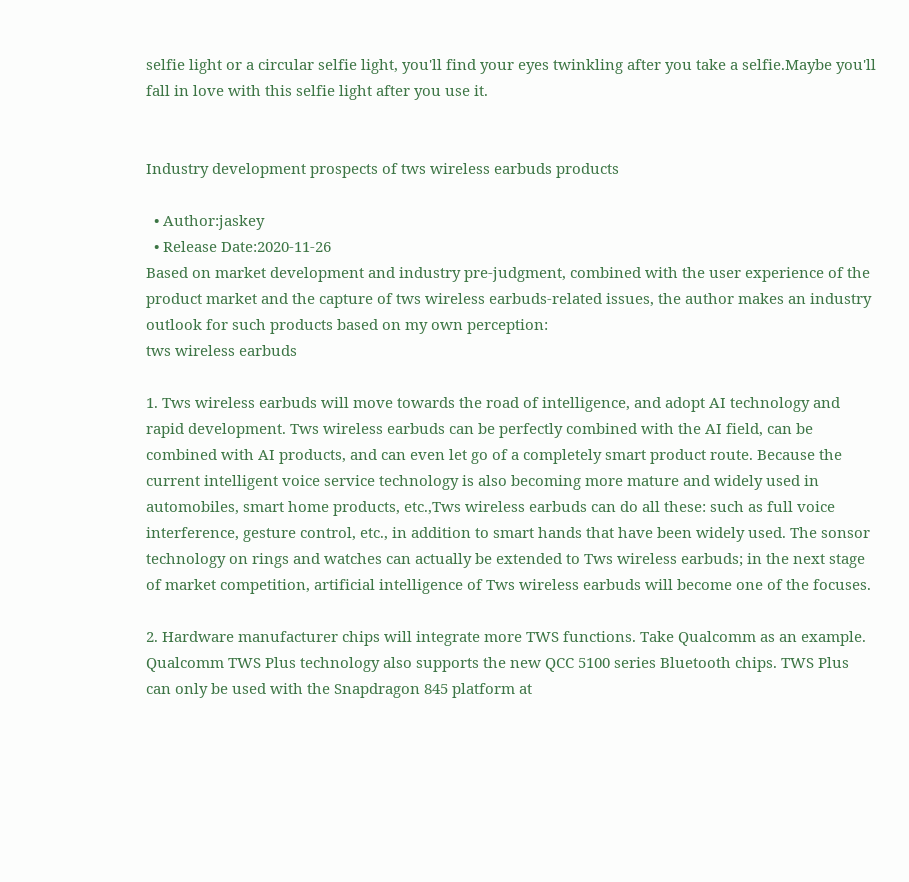selfie light or a circular selfie light, you'll find your eyes twinkling after you take a selfie.Maybe you'll fall in love with this selfie light after you use it.


Industry development prospects of tws wireless earbuds products

  • Author:jaskey
  • Release Date:2020-11-26
Based on market development and industry pre-judgment, combined with the user experience of the product market and the capture of tws wireless earbuds-related issues, the author makes an industry outlook for such products based on my own perception:
tws wireless earbuds

1. Tws wireless earbuds will move towards the road of intelligence, and adopt AI technology and rapid development. Tws wireless earbuds can be perfectly combined with the AI field, can be combined with AI products, and can even let go of a completely smart product route. Because the current intelligent voice service technology is also becoming more mature and widely used in automobiles, smart home products, etc.,Tws wireless earbuds can do all these: such as full voice interference, gesture control, etc., in addition to smart hands that have been widely used. The sonsor technology on rings and watches can actually be extended to Tws wireless earbuds; in the next stage of market competition, artificial intelligence of Tws wireless earbuds will become one of the focuses.

2. Hardware manufacturer chips will integrate more TWS functions. Take Qualcomm as an example. Qualcomm TWS Plus technology also supports the new QCC 5100 series Bluetooth chips. TWS Plus can only be used with the Snapdragon 845 platform at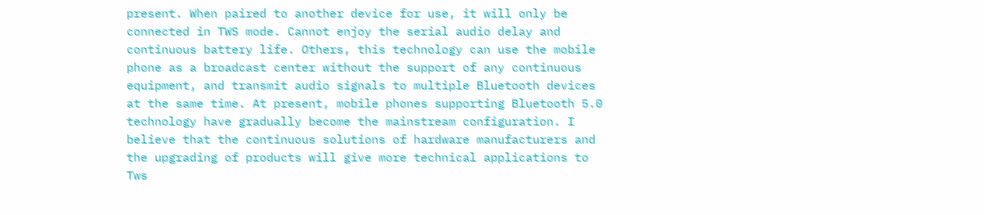present. When paired to another device for use, it will only be connected in TWS mode. Cannot enjoy the serial audio delay and continuous battery life. Others, this technology can use the mobile phone as a broadcast center without the support of any continuous equipment, and transmit audio signals to multiple Bluetooth devices at the same time. At present, mobile phones supporting Bluetooth 5.0 technology have gradually become the mainstream configuration. I believe that the continuous solutions of hardware manufacturers and the upgrading of products will give more technical applications to Tws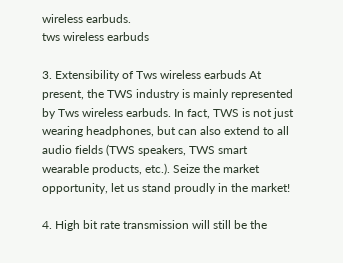wireless earbuds.
tws wireless earbuds

3. Extensibility of Tws wireless earbuds At present, the TWS industry is mainly represented by Tws wireless earbuds. In fact, TWS is not just wearing headphones, but can also extend to all audio fields (TWS speakers, TWS smart wearable products, etc.). Seize the market opportunity, let us stand proudly in the market!

4. High bit rate transmission will still be the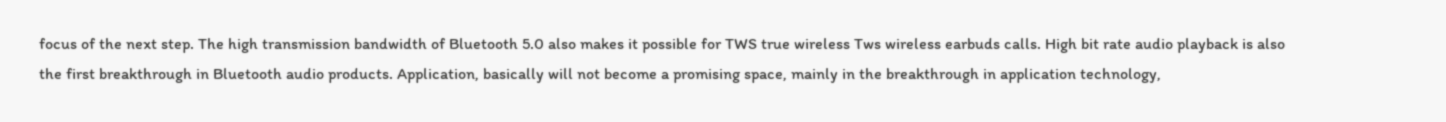focus of the next step. The high transmission bandwidth of Bluetooth 5.0 also makes it possible for TWS true wireless Tws wireless earbuds calls. High bit rate audio playback is also the first breakthrough in Bluetooth audio products. Application, basically will not become a promising space, mainly in the breakthrough in application technology,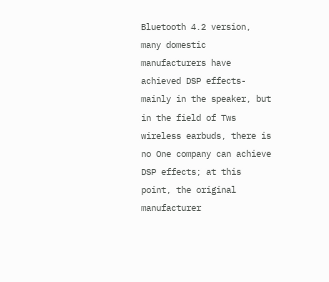Bluetooth 4.2 version, many domestic manufacturers have achieved DSP effects-mainly in the speaker, but in the field of Tws wireless earbuds, there is no One company can achieve DSP effects; at this point, the original manufacturer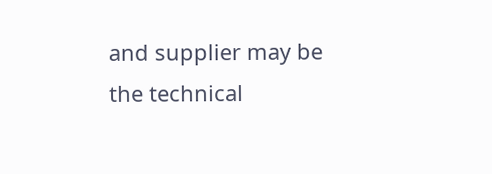and supplier may be the technical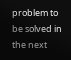problem to be solved in the next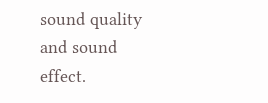sound quality and sound effect.